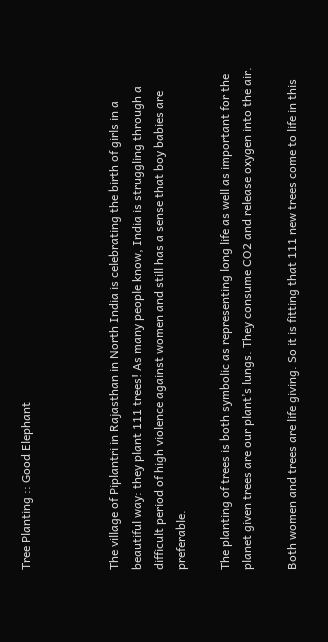Tree Planting :: Good Elephant



The village of Piplantri in Rajasthan in North India is celebrating the birth of girls in a beautiful way: they plant 111 trees! As many people know, India is struggling through a difficult period of high violence against women and still has a sense that boy babies are preferable.

The planting of trees is both symbolic as representing long life as well as important for the planet given trees are our plant’s lungs. They consume CO2 and release oxygen into the air.

Both women and trees are life giving. So it is fitting that 111 new trees come to life in this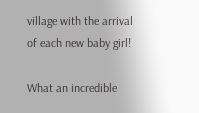village with the arrival of each new baby girl!

What an incredible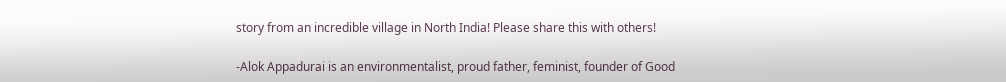story from an incredible village in North India! Please share this with others!

-Alok Appadurai is an environmentalist, proud father, feminist, founder of Good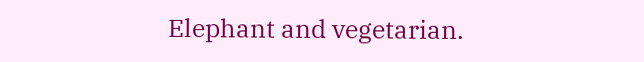Elephant and vegetarian.